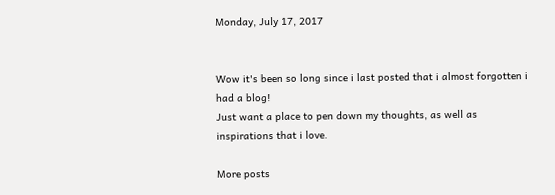Monday, July 17, 2017


Wow it's been so long since i last posted that i almost forgotten i had a blog!
Just want a place to pen down my thoughts, as well as inspirations that i love.

More posts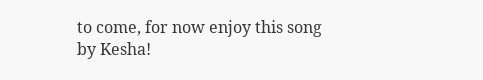to come, for now enjoy this song by Kesha!